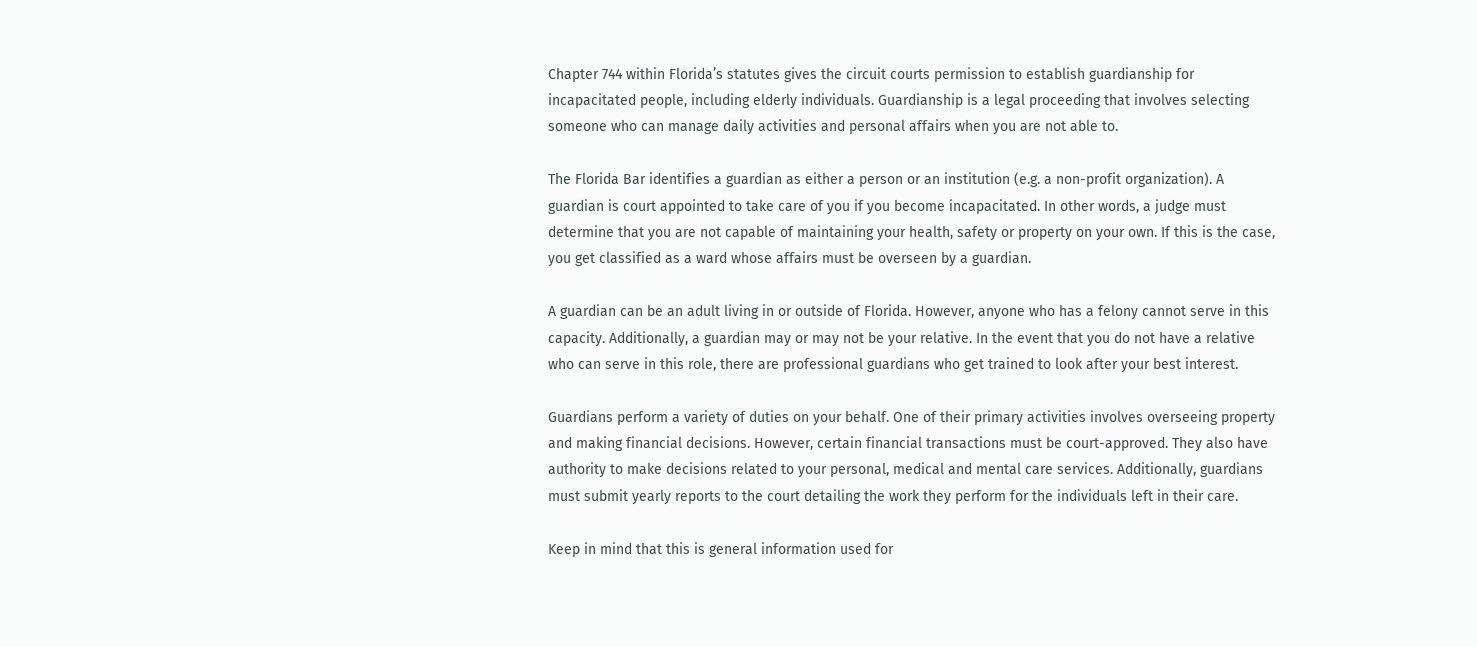Chapter 744 within Florida’s statutes gives the circuit courts permission to establish guardianship for incapacitated people, including elderly individuals. Guardianship is a legal proceeding that involves selecting someone who can manage daily activities and personal affairs when you are not able to.

The Florida Bar identifies a guardian as either a person or an institution (e.g. a non-profit organization). A guardian is court appointed to take care of you if you become incapacitated. In other words, a judge must determine that you are not capable of maintaining your health, safety or property on your own. If this is the case, you get classified as a ward whose affairs must be overseen by a guardian.

A guardian can be an adult living in or outside of Florida. However, anyone who has a felony cannot serve in this capacity. Additionally, a guardian may or may not be your relative. In the event that you do not have a relative who can serve in this role, there are professional guardians who get trained to look after your best interest.

Guardians perform a variety of duties on your behalf. One of their primary activities involves overseeing property and making financial decisions. However, certain financial transactions must be court-approved. They also have authority to make decisions related to your personal, medical and mental care services. Additionally, guardians must submit yearly reports to the court detailing the work they perform for the individuals left in their care.

Keep in mind that this is general information used for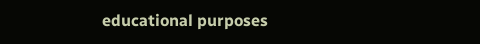educational purposes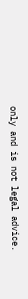only and is not legal advice.